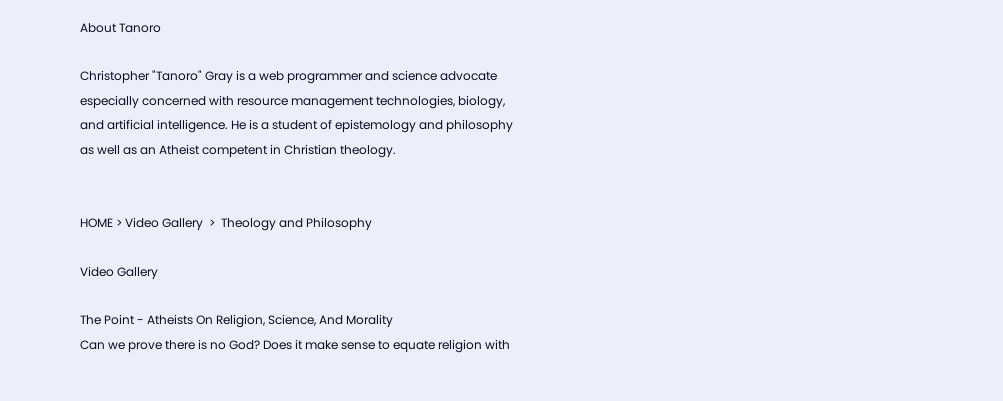About Tanoro

Christopher "Tanoro" Gray is a web programmer and science advocate especially concerned with resource management technologies, biology, and artificial intelligence. He is a student of epistemology and philosophy as well as an Atheist competent in Christian theology.


HOME > Video Gallery  >  Theology and Philosophy

Video Gallery

The Point - Atheists On Religion, Science, And Morality
Can we prove there is no God? Does it make sense to equate religion with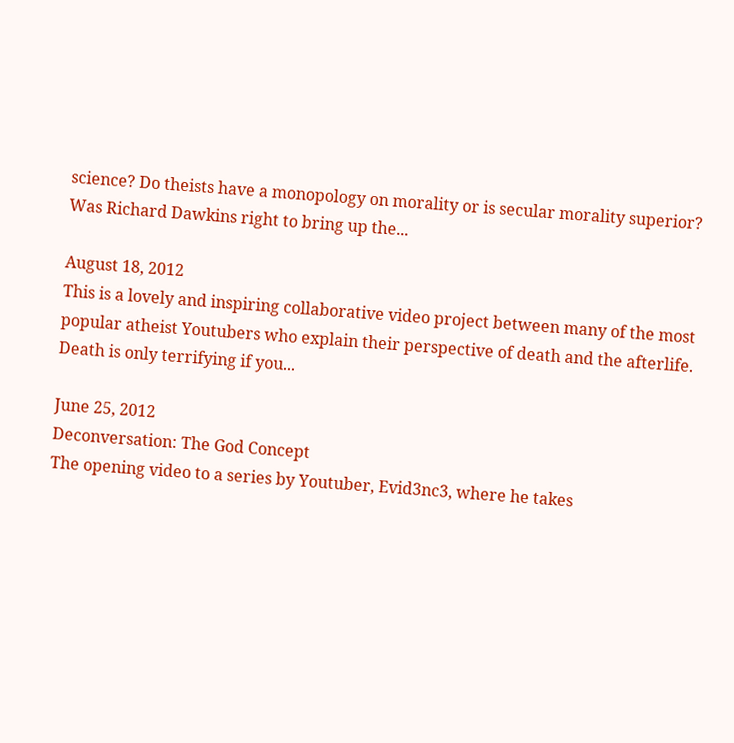science? Do theists have a monopology on morality or is secular morality superior? Was Richard Dawkins right to bring up the...

August 18, 2012
This is a lovely and inspiring collaborative video project between many of the most popular atheist Youtubers who explain their perspective of death and the afterlife. Death is only terrifying if you...

June 25, 2012
Deconversation: The God Concept
The opening video to a series by Youtuber, Evid3nc3, where he takes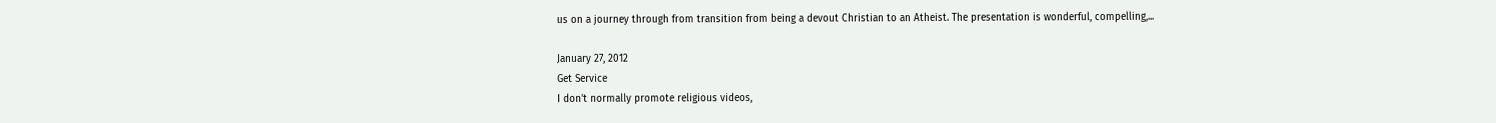us on a journey through from transition from being a devout Christian to an Atheist. The presentation is wonderful, compelling,...

January 27, 2012
Get Service
I don't normally promote religious videos,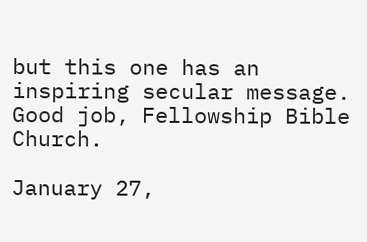but this one has an inspiring secular message. Good job, Fellowship Bible Church.

January 27,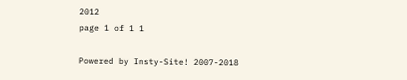2012
page 1 of 1 1

Powered by Insty-Site! 2007-2018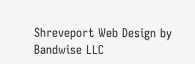Shreveport Web Design by Bandwise LLC